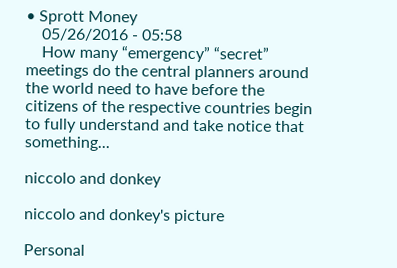• Sprott Money
    05/26/2016 - 05:58
    How many “emergency” “secret” meetings do the central planners around the world need to have before the citizens of the respective countries begin to fully understand and take notice that something...

niccolo and donkey

niccolo and donkey's picture

Personal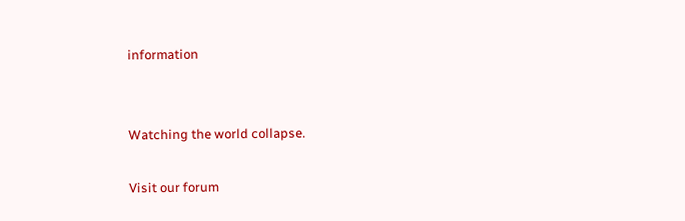information


Watching the world collapse.

Visit our forum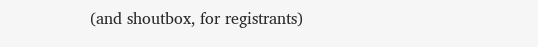(and shoutbox, for registrants)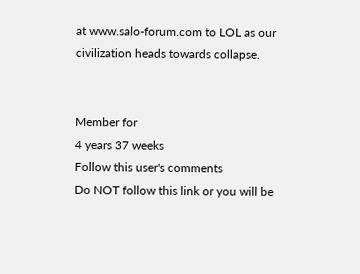at www.salo-forum.com to LOL as our civilization heads towards collapse.


Member for
4 years 37 weeks
Follow this user's comments
Do NOT follow this link or you will be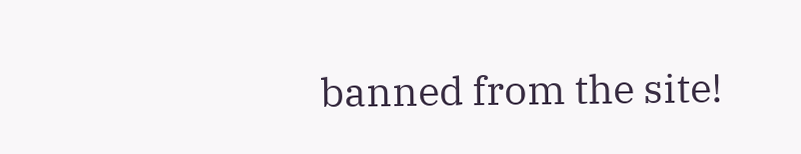banned from the site!